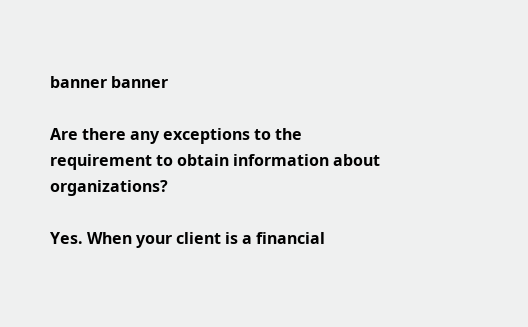banner banner

Are there any exceptions to the requirement to obtain information about organizations?

Yes. When your client is a financial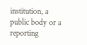institution, a public body or a reporting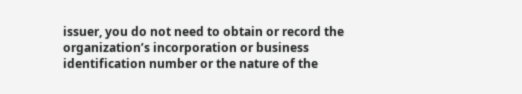issuer, you do not need to obtain or record the organization’s incorporation or business identification number or the nature of the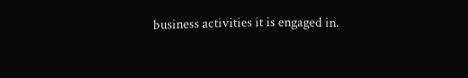business activities it is engaged in.